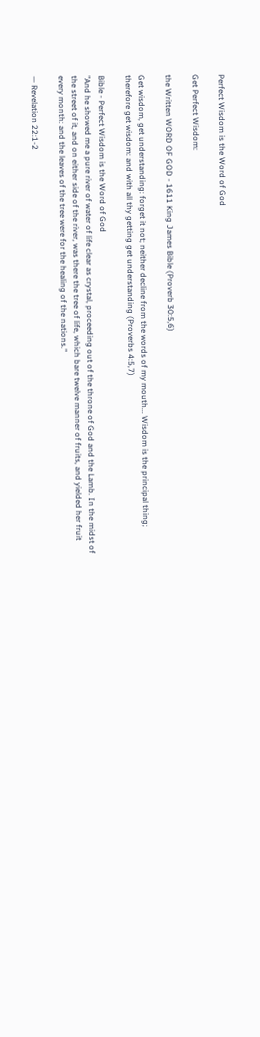Perfect Wisdom is the Word of God

Get Perfect Wisdom:

the Written WORD OF GOD - 1611 King James Bible (Proverb 30:5,6)

Get wisdom, get understanding: forget it not; neither decline from the words of my mouth... Wisdom is the principal thing; therefore get wisdom: and with all thy getting get understanding (Proverbs 4:5,7)

Bible - Perfect Wisdom is the Word of God
"And he showed me a pure river of water of life clear as crystal, proceeding out of the throne of God and the Lamb. In the midst of the street of it, and on either side of the river, was there the tree of life, which bare twelve manner of fruits, and yielded her fruit every month: and the leaves of the tree were for the healing of the nations."

— Revelation 22:1-2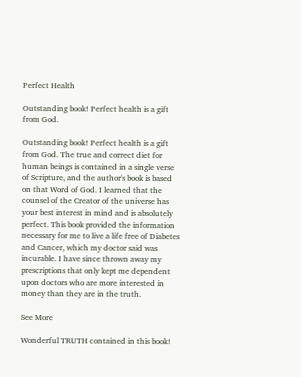Perfect Health

Outstanding book! Perfect health is a gift from God.

Outstanding book! Perfect health is a gift from God. The true and correct diet for human beings is contained in a single verse of Scripture, and the author's book is based on that Word of God. I learned that the counsel of the Creator of the universe has your best interest in mind and is absolutely perfect. This book provided the information necessary for me to live a life free of Diabetes and Cancer, which my doctor said was incurable. I have since thrown away my prescriptions that only kept me dependent upon doctors who are more interested in money than they are in the truth.

See More

Wonderful TRUTH contained in this book!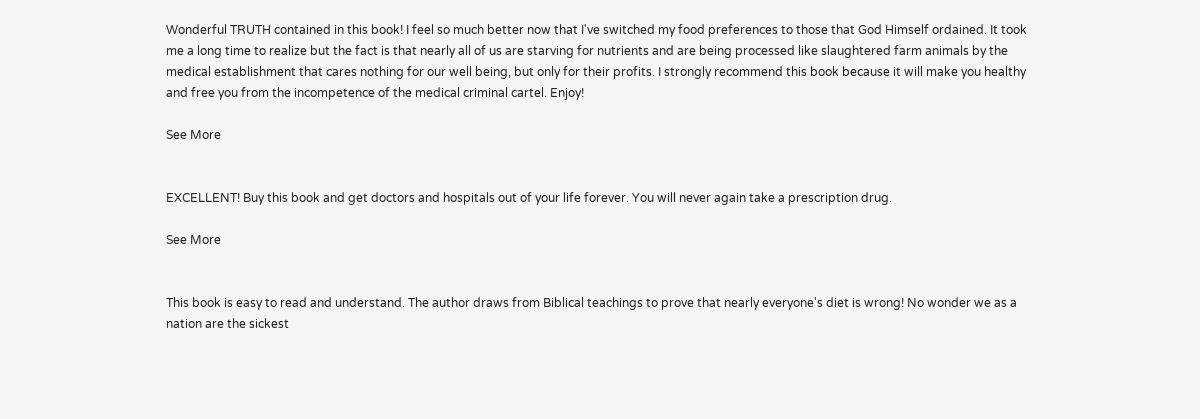Wonderful TRUTH contained in this book! I feel so much better now that I've switched my food preferences to those that God Himself ordained. It took me a long time to realize but the fact is that nearly all of us are starving for nutrients and are being processed like slaughtered farm animals by the medical establishment that cares nothing for our well being, but only for their profits. I strongly recommend this book because it will make you healthy and free you from the incompetence of the medical criminal cartel. Enjoy!

See More


EXCELLENT! Buy this book and get doctors and hospitals out of your life forever. You will never again take a prescription drug.

See More


This book is easy to read and understand. The author draws from Biblical teachings to prove that nearly everyone's diet is wrong! No wonder we as a nation are the sickest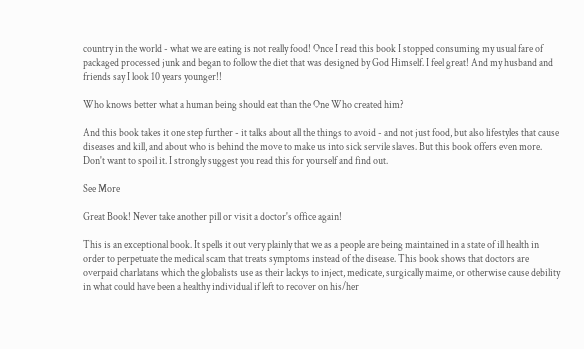country in the world - what we are eating is not really food! Once I read this book I stopped consuming my usual fare of packaged processed junk and began to follow the diet that was designed by God Himself. I feel great! And my husband and friends say I look 10 years younger!!

Who knows better what a human being should eat than the One Who created him?

And this book takes it one step further - it talks about all the things to avoid - and not just food, but also lifestyles that cause diseases and kill, and about who is behind the move to make us into sick servile slaves. But this book offers even more. Don't want to spoil it. I strongly suggest you read this for yourself and find out.

See More

Great Book! Never take another pill or visit a doctor's office again!

This is an exceptional book. It spells it out very plainly that we as a people are being maintained in a state of ill health in order to perpetuate the medical scam that treats symptoms instead of the disease. This book shows that doctors are overpaid charlatans which the globalists use as their lackys to inject, medicate, surgically maime, or otherwise cause debility in what could have been a healthy individual if left to recover on his/her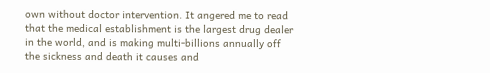own without doctor intervention. It angered me to read that the medical establishment is the largest drug dealer in the world, and is making multi-billions annually off the sickness and death it causes and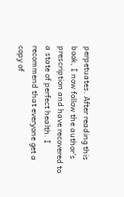perpetuates. After reading this book, I now follow the author's prescription and have recovered to a state of perfect health. I recommend that everyone get a copy of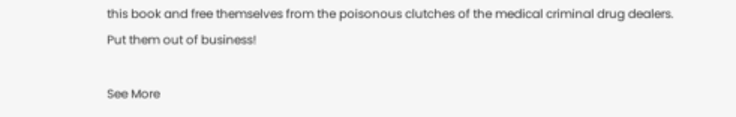this book and free themselves from the poisonous clutches of the medical criminal drug dealers. Put them out of business!

See More